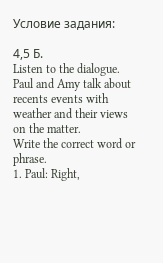Условие задания:

4,5 Б.
Listen to the dialogue.
Paul and Amy talk about recents events with weather and their views on the matter.
Write the correct word or phrase.
1. Paul: Right,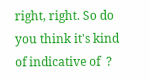right, right. So do you think it's kind of indicative of  ?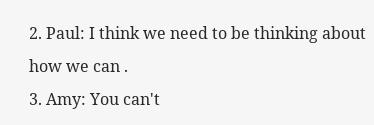2. Paul: I think we need to be thinking about how we can .
3. Amy: You can't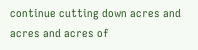continue cutting down acres and acres and acres of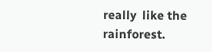really  like the rainforest.